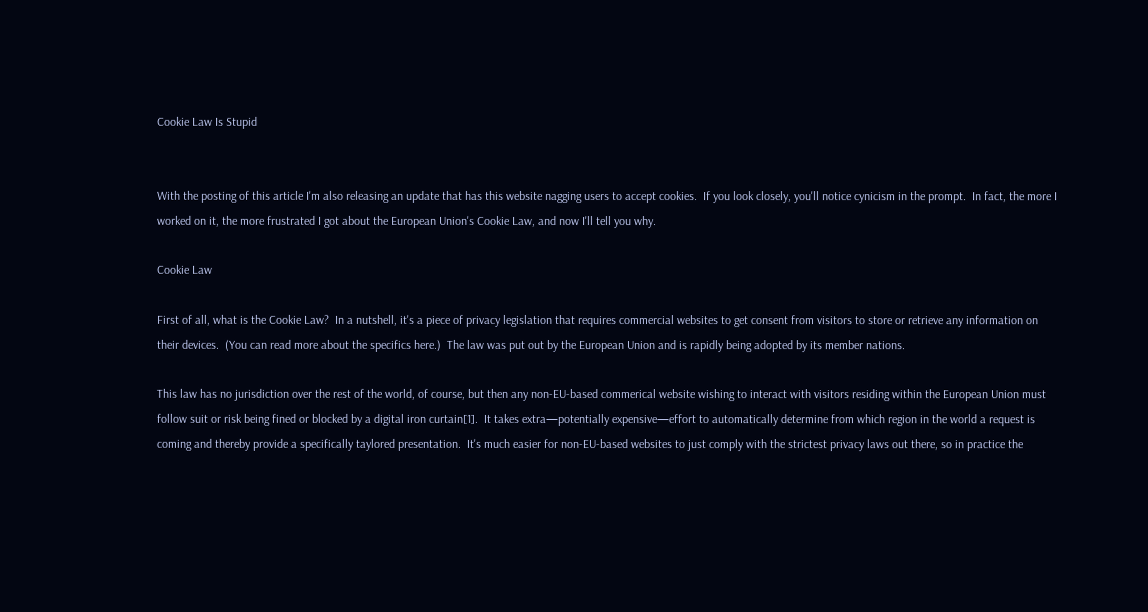Cookie Law Is Stupid


With the posting of this article I'm also releasing an update that has this website nagging users to accept cookies.  If you look closely, you'll notice cynicism in the prompt.  In fact, the more I worked on it, the more frustrated I got about the European Union's Cookie Law, and now I'll tell you why.

Cookie Law

First of all, what is the Cookie Law?  In a nutshell, it's a piece of privacy legislation that requires commercial websites to get consent from visitors to store or retrieve any information on their devices.  (You can read more about the specifics here.)  The law was put out by the European Union and is rapidly being adopted by its member nations.

This law has no jurisdiction over the rest of the world, of course, but then any non-EU-based commerical website wishing to interact with visitors residing within the European Union must follow suit or risk being fined or blocked by a digital iron curtain[1].  It takes extra—potentially expensive—effort to automatically determine from which region in the world a request is coming and thereby provide a specifically taylored presentation.  It's much easier for non-EU-based websites to just comply with the strictest privacy laws out there, so in practice the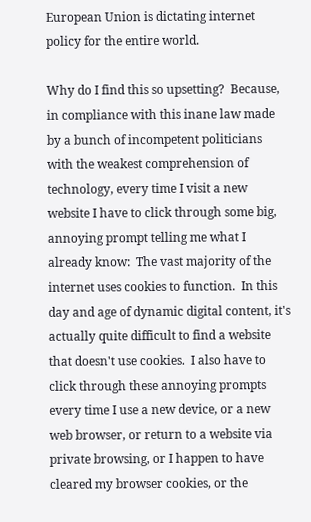European Union is dictating internet policy for the entire world.

Why do I find this so upsetting?  Because, in compliance with this inane law made by a bunch of incompetent politicians with the weakest comprehension of technology, every time I visit a new website I have to click through some big, annoying prompt telling me what I already know:  The vast majority of the internet uses cookies to function.  In this day and age of dynamic digital content, it's actually quite difficult to find a website that doesn't use cookies.  I also have to click through these annoying prompts every time I use a new device, or a new web browser, or return to a website via private browsing, or I happen to have cleared my browser cookies, or the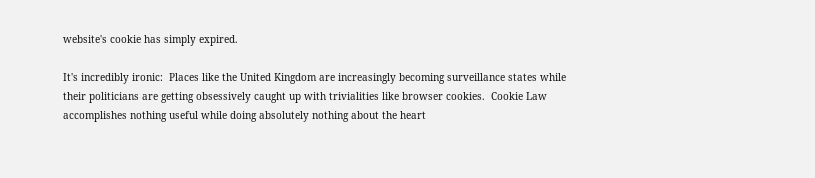website's cookie has simply expired.

It's incredibly ironic:  Places like the United Kingdom are increasingly becoming surveillance states while their politicians are getting obsessively caught up with trivialities like browser cookies.  Cookie Law accomplishes nothing useful while doing absolutely nothing about the heart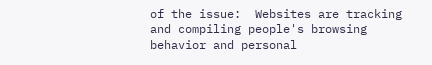of the issue:  Websites are tracking and compiling people's browsing behavior and personal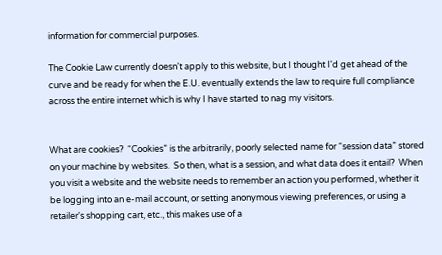information for commercial purposes.

The Cookie Law currently doesn't apply to this website, but I thought I'd get ahead of the curve and be ready for when the E.U. eventually extends the law to require full compliance across the entire internet which is why I have started to nag my visitors.


What are cookies?  “Cookies” is the arbitrarily, poorly selected name for “session data” stored on your machine by websites.  So then, what is a session, and what data does it entail?  When you visit a website and the website needs to remember an action you performed, whether it be logging into an e-mail account, or setting anonymous viewing preferences, or using a retailer's shopping cart, etc., this makes use of a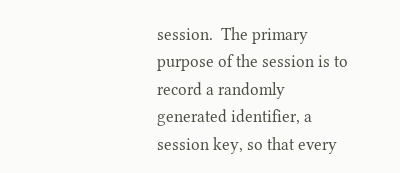session.  The primary purpose of the session is to record a randomly generated identifier, a session key, so that every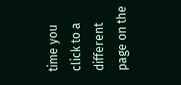time you click to a different page on the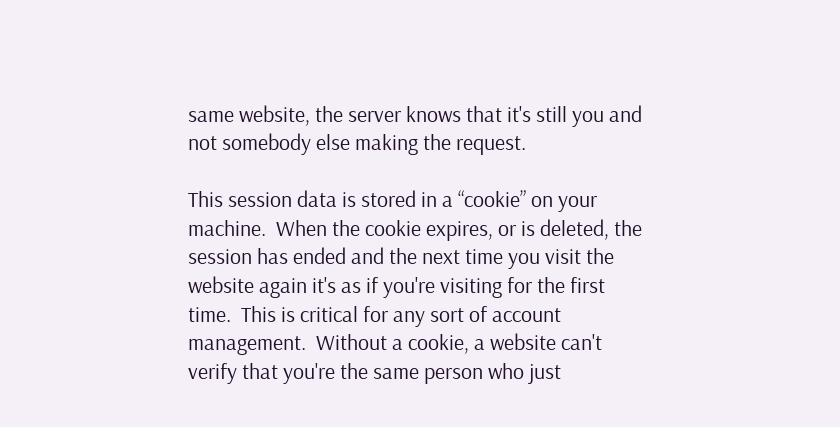same website, the server knows that it's still you and not somebody else making the request.

This session data is stored in a “cookie” on your machine.  When the cookie expires, or is deleted, the session has ended and the next time you visit the website again it's as if you're visiting for the first time.  This is critical for any sort of account management.  Without a cookie, a website can't verify that you're the same person who just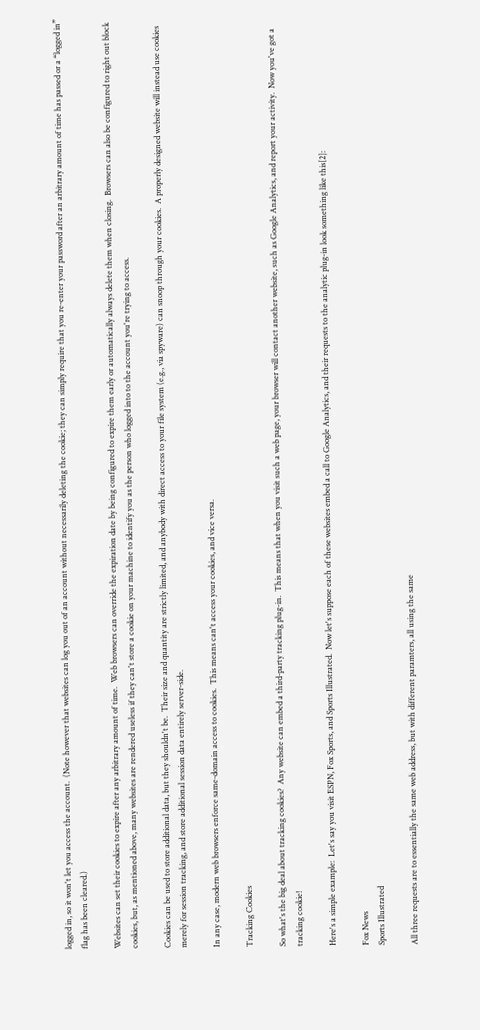logged in, so it won't let you access the account.  (Note however that websites can log you out of an account without necessarily deleting the cookie; they can simply require that you re-enter your password after an arbitrary amount of time has passed or a “logged in” flag has been cleared.)

Websites can set their cookies to expire after any arbitrary amount of time.  Web browsers can override the expiration date by being configured to expire them early or automatically always delete them when closing.  Browsers can also be configured to right out block cookies, but, as mentioned above, many websites are rendered useless if they can't store a cookie on your machine to identify you as the person who logged into to the account you're trying to access.

Cookies can be used to store additional data, but they shouldn't be.  Their size and quantity are strictly limited, and anybody with direct access to your file system (e.g., via spyware) can snoop through your cookies.  A properly designed website will instead use cookies merely for session tracking, and store additional session data entirely server-side.

In any case, modern web browsers enforce same-domain access to cookies.  This means can't access your cookies, and vice versa.

Tracking Cookies

So what's the big deal about tracking cookies?  Any website can embed a third-party tracking plug-in.  This means that when you visit such a web page, your browser will contact another website, such as Google Analytics, and report your activity.  Now you've got a tracking cookie!

Here's a simple example:  Let's say you visit ESPN, Fox Sports, and Sports Illustrated.  Now let's suppose each of these websites embed a call to Google Analytics, and their requests to the analytic plug-in look something like this[2]:

Fox News
Sports Illustrated

All three requests are to essentially the same web address, but with different paramters, all using the same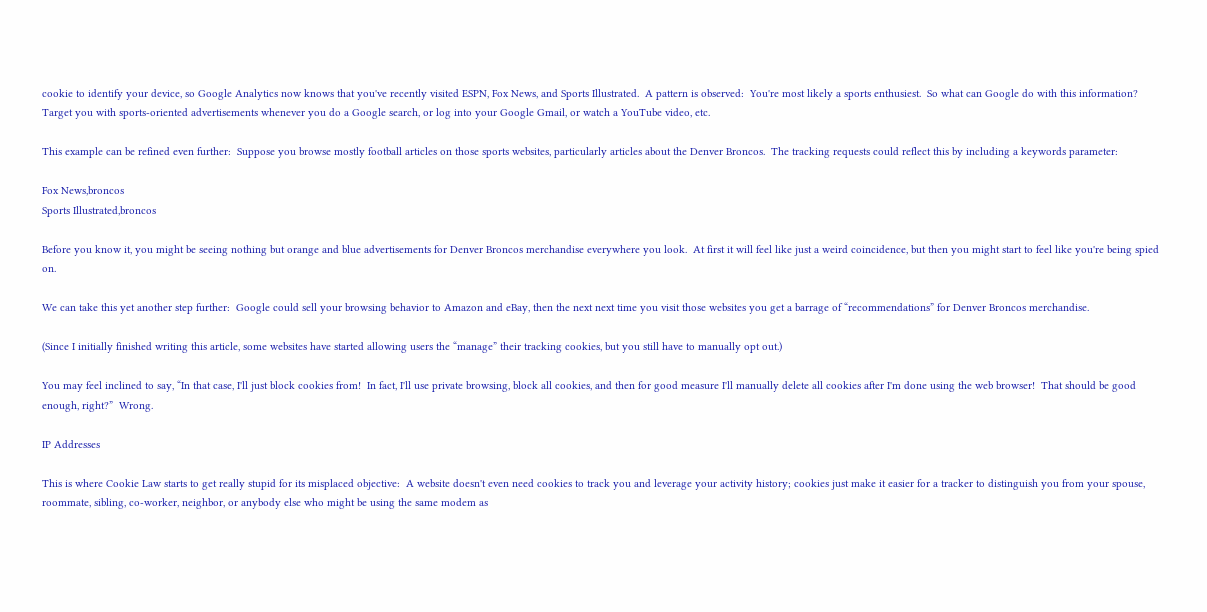cookie to identify your device, so Google Analytics now knows that you've recently visited ESPN, Fox News, and Sports Illustrated.  A pattern is observed:  You're most likely a sports enthusiest.  So what can Google do with this information?  Target you with sports-oriented advertisements whenever you do a Google search, or log into your Google Gmail, or watch a YouTube video, etc.

This example can be refined even further:  Suppose you browse mostly football articles on those sports websites, particularly articles about the Denver Broncos.  The tracking requests could reflect this by including a keywords parameter:

Fox News,broncos
Sports Illustrated,broncos

Before you know it, you might be seeing nothing but orange and blue advertisements for Denver Broncos merchandise everywhere you look.  At first it will feel like just a weird coincidence, but then you might start to feel like you're being spied on.

We can take this yet another step further:  Google could sell your browsing behavior to Amazon and eBay, then the next next time you visit those websites you get a barrage of “recommendations” for Denver Broncos merchandise.

(Since I initially finished writing this article, some websites have started allowing users the “manage” their tracking cookies, but you still have to manually opt out.)

You may feel inclined to say, “In that case, I'll just block cookies from!  In fact, I'll use private browsing, block all cookies, and then for good measure I'll manually delete all cookies after I'm done using the web browser!  That should be good enough, right?”  Wrong.

IP Addresses

This is where Cookie Law starts to get really stupid for its misplaced objective:  A website doesn't even need cookies to track you and leverage your activity history; cookies just make it easier for a tracker to distinguish you from your spouse, roommate, sibling, co-worker, neighbor, or anybody else who might be using the same modem as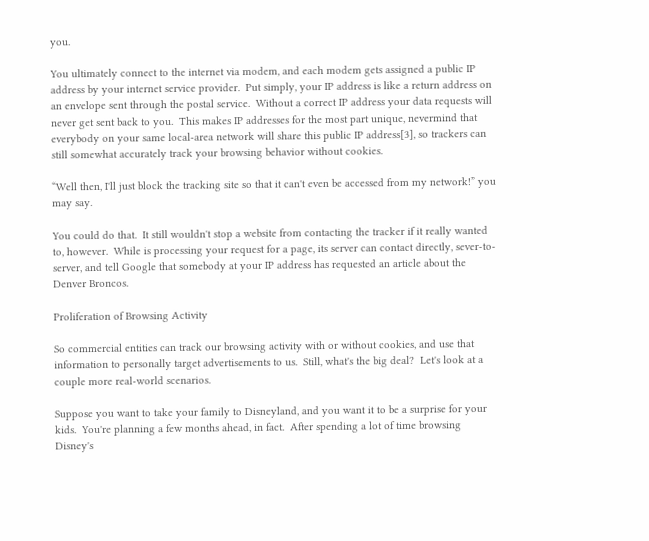you.

You ultimately connect to the internet via modem, and each modem gets assigned a public IP address by your internet service provider.  Put simply, your IP address is like a return address on an envelope sent through the postal service.  Without a correct IP address your data requests will never get sent back to you.  This makes IP addresses for the most part unique, nevermind that everybody on your same local-area network will share this public IP address[3], so trackers can still somewhat accurately track your browsing behavior without cookies.

“Well then, I'll just block the tracking site so that it can't even be accessed from my network!” you may say.

You could do that.  It still wouldn't stop a website from contacting the tracker if it really wanted to, however.  While is processing your request for a page, its server can contact directly, sever-to-server, and tell Google that somebody at your IP address has requested an article about the Denver Broncos.

Proliferation of Browsing Activity

So commercial entities can track our browsing activity with or without cookies, and use that information to personally target advertisements to us.  Still, what's the big deal?  Let's look at a couple more real-world scenarios.

Suppose you want to take your family to Disneyland, and you want it to be a surprise for your kids.  You're planning a few months ahead, in fact.  After spending a lot of time browsing Disney's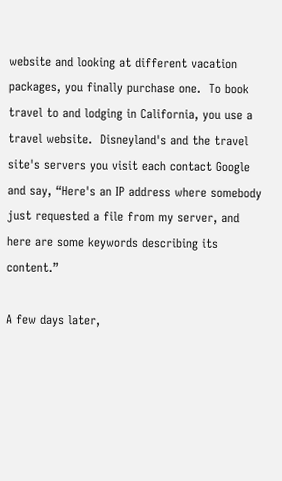website and looking at different vacation packages, you finally purchase one.  To book travel to and lodging in California, you use a travel website.  Disneyland's and the travel site's servers you visit each contact Google and say, “Here's an IP address where somebody just requested a file from my server, and here are some keywords describing its content.”

A few days later,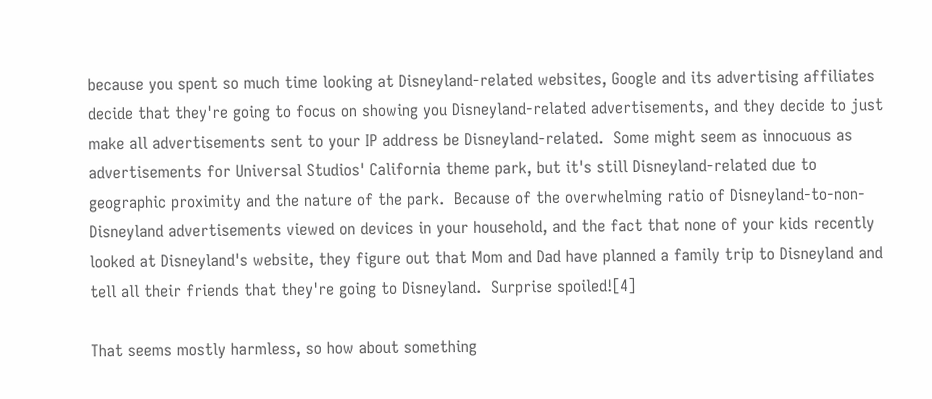because you spent so much time looking at Disneyland-related websites, Google and its advertising affiliates decide that they're going to focus on showing you Disneyland-related advertisements, and they decide to just make all advertisements sent to your IP address be Disneyland-related.  Some might seem as innocuous as advertisements for Universal Studios' California theme park, but it's still Disneyland-related due to geographic proximity and the nature of the park.  Because of the overwhelming ratio of Disneyland-to-non-Disneyland advertisements viewed on devices in your household, and the fact that none of your kids recently looked at Disneyland's website, they figure out that Mom and Dad have planned a family trip to Disneyland and tell all their friends that they're going to Disneyland.  Surprise spoiled![4]

That seems mostly harmless, so how about something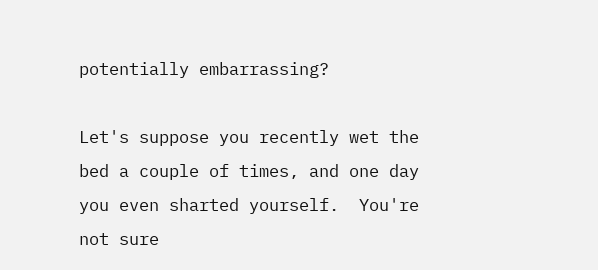potentially embarrassing?

Let's suppose you recently wet the bed a couple of times, and one day you even sharted yourself.  You're not sure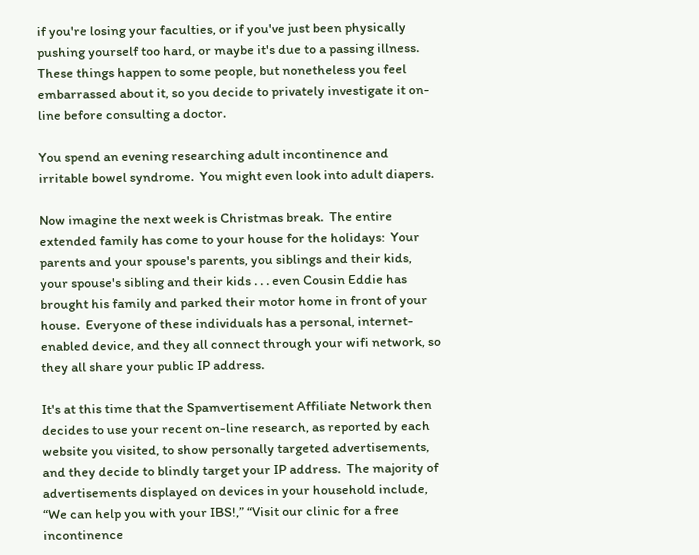if you're losing your faculties, or if you've just been physically pushing yourself too hard, or maybe it's due to a passing illness.  These things happen to some people, but nonetheless you feel embarrassed about it, so you decide to privately investigate it on-line before consulting a doctor.

You spend an evening researching adult incontinence and irritable bowel syndrome.  You might even look into adult diapers.

Now imagine the next week is Christmas break.  The entire extended family has come to your house for the holidays:  Your parents and your spouse's parents, you siblings and their kids, your spouse's sibling and their kids . . . even Cousin Eddie has brought his family and parked their motor home in front of your house.  Everyone of these individuals has a personal, internet-enabled device, and they all connect through your wifi network, so they all share your public IP address.

It's at this time that the Spamvertisement Affiliate Network then decides to use your recent on-line research, as reported by each website you visited, to show personally targeted advertisements, and they decide to blindly target your IP address.  The majority of advertisements displayed on devices in your household include, “We can help you with your IBS!,” “Visit our clinic for a free incontinence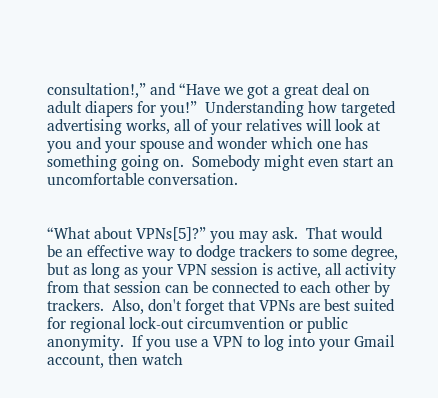consultation!,” and “Have we got a great deal on adult diapers for you!”  Understanding how targeted advertising works, all of your relatives will look at you and your spouse and wonder which one has something going on.  Somebody might even start an uncomfortable conversation.


“What about VPNs[5]?” you may ask.  That would be an effective way to dodge trackers to some degree, but as long as your VPN session is active, all activity from that session can be connected to each other by trackers.  Also, don't forget that VPNs are best suited for regional lock-out circumvention or public anonymity.  If you use a VPN to log into your Gmail account, then watch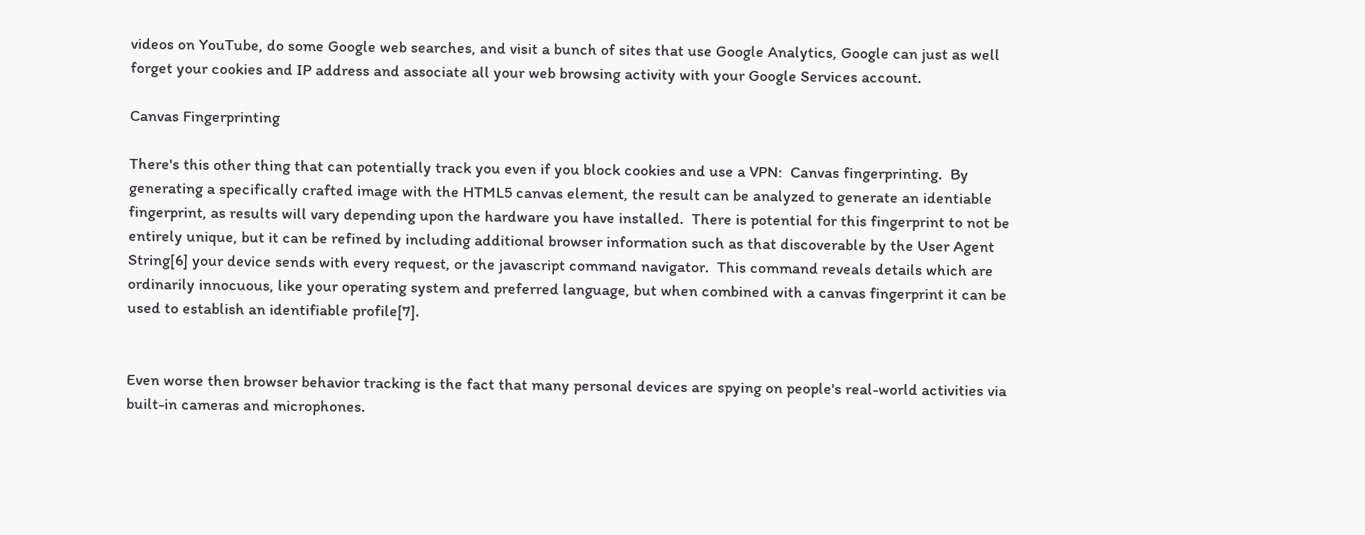videos on YouTube, do some Google web searches, and visit a bunch of sites that use Google Analytics, Google can just as well forget your cookies and IP address and associate all your web browsing activity with your Google Services account.

Canvas Fingerprinting

There's this other thing that can potentially track you even if you block cookies and use a VPN:  Canvas fingerprinting.  By generating a specifically crafted image with the HTML5 canvas element, the result can be analyzed to generate an identiable fingerprint, as results will vary depending upon the hardware you have installed.  There is potential for this fingerprint to not be entirely unique, but it can be refined by including additional browser information such as that discoverable by the User Agent String[6] your device sends with every request, or the javascript command navigator.  This command reveals details which are ordinarily innocuous, like your operating system and preferred language, but when combined with a canvas fingerprint it can be used to establish an identifiable profile[7].


Even worse then browser behavior tracking is the fact that many personal devices are spying on people's real-world activities via built-in cameras and microphones.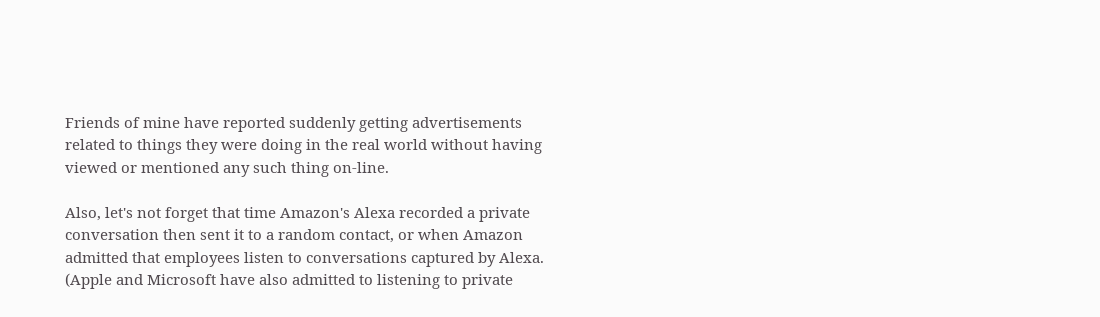Friends of mine have reported suddenly getting advertisements related to things they were doing in the real world without having viewed or mentioned any such thing on-line.

Also, let's not forget that time Amazon's Alexa recorded a private conversation then sent it to a random contact, or when Amazon admitted that employees listen to conversations captured by Alexa.  (Apple and Microsoft have also admitted to listening to private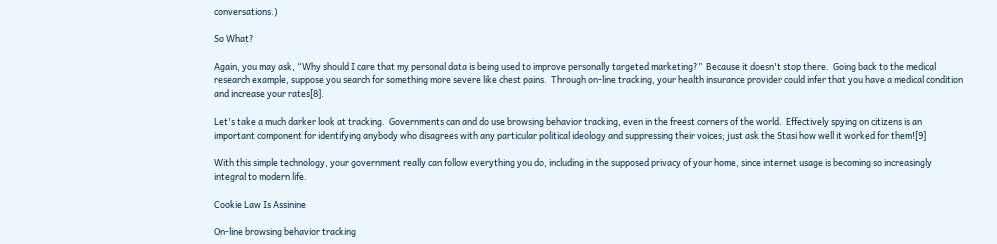conversations.)

So What?

Again, you may ask, “Why should I care that my personal data is being used to improve personally targeted marketing?”  Because it doesn't stop there.  Going back to the medical research example, suppose you search for something more severe like chest pains.  Through on-line tracking, your health insurance provider could infer that you have a medical condition and increase your rates[8].

Let's take a much darker look at tracking.  Governments can and do use browsing behavior tracking, even in the freest corners of the world.  Effectively spying on citizens is an important component for identifying anybody who disagrees with any particular political ideology and suppressing their voices; just ask the Stasi how well it worked for them![9]

With this simple technology, your government really can follow everything you do, including in the supposed privacy of your home, since internet usage is becoming so increasingly integral to modern life.

Cookie Law Is Assinine

On-line browsing behavior tracking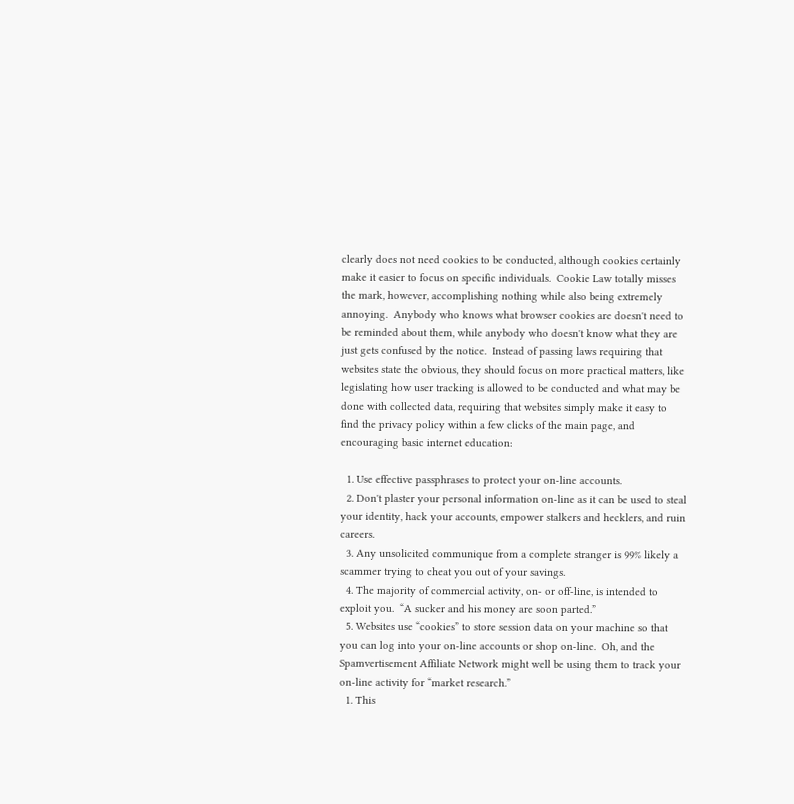clearly does not need cookies to be conducted, although cookies certainly make it easier to focus on specific individuals.  Cookie Law totally misses the mark, however, accomplishing nothing while also being extremely annoying.  Anybody who knows what browser cookies are doesn't need to be reminded about them, while anybody who doesn't know what they are just gets confused by the notice.  Instead of passing laws requiring that websites state the obvious, they should focus on more practical matters, like legislating how user tracking is allowed to be conducted and what may be done with collected data, requiring that websites simply make it easy to find the privacy policy within a few clicks of the main page, and encouraging basic internet education:

  1. Use effective passphrases to protect your on-line accounts.
  2. Don't plaster your personal information on-line as it can be used to steal your identity, hack your accounts, empower stalkers and hecklers, and ruin careers.
  3. Any unsolicited communique from a complete stranger is 99% likely a scammer trying to cheat you out of your savings.
  4. The majority of commercial activity, on- or off-line, is intended to exploit you.  “A sucker and his money are soon parted.”
  5. Websites use “cookies” to store session data on your machine so that you can log into your on-line accounts or shop on-line.  Oh, and the Spamvertisement Affiliate Network might well be using them to track your on-line activity for “market research.”
  1. This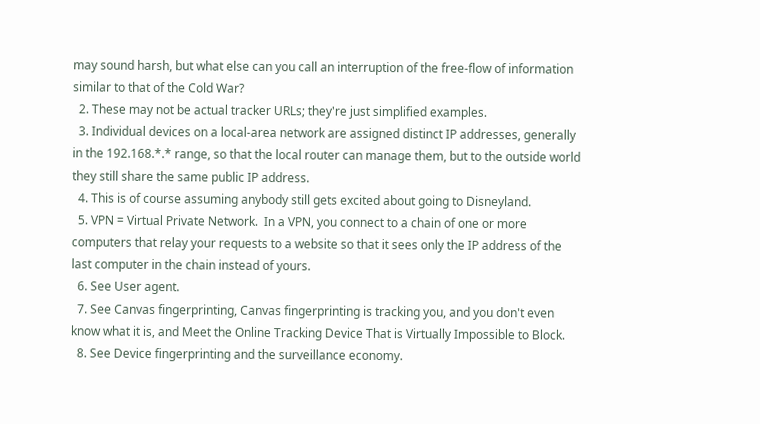may sound harsh, but what else can you call an interruption of the free-flow of information similar to that of the Cold War?
  2. These may not be actual tracker URLs; they're just simplified examples.
  3. Individual devices on a local-area network are assigned distinct IP addresses, generally in the 192.168.*.* range, so that the local router can manage them, but to the outside world they still share the same public IP address.
  4. This is of course assuming anybody still gets excited about going to Disneyland.
  5. VPN = Virtual Private Network.  In a VPN, you connect to a chain of one or more computers that relay your requests to a website so that it sees only the IP address of the last computer in the chain instead of yours.
  6. See User agent.
  7. See Canvas fingerprinting, Canvas fingerprinting is tracking you, and you don't even know what it is, and Meet the Online Tracking Device That is Virtually Impossible to Block.
  8. See Device fingerprinting and the surveillance economy.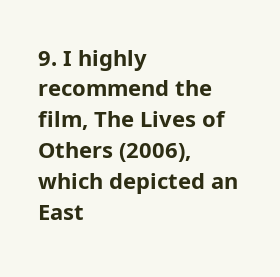9. I highly recommend the film, The Lives of Others (2006), which depicted an East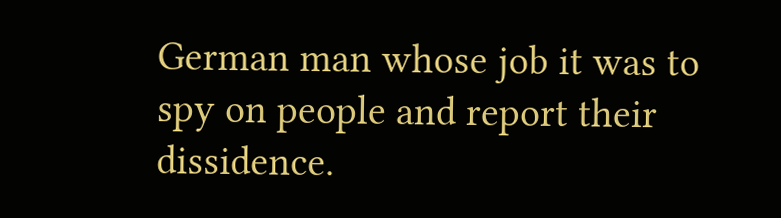German man whose job it was to spy on people and report their dissidence.